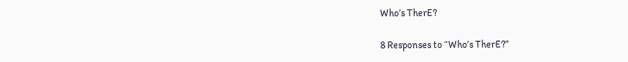Who’s TherE?

8 Responses to “Who’s TherE?”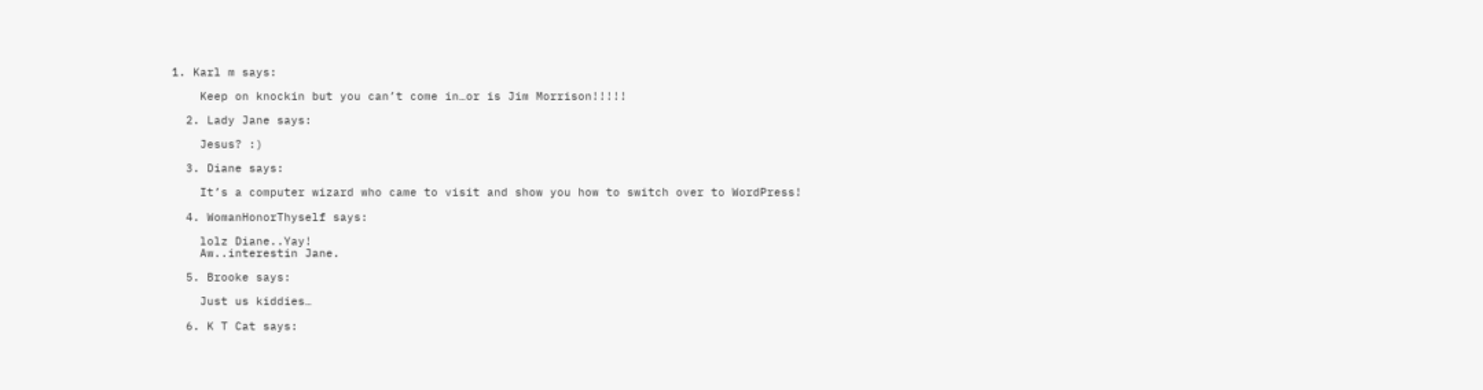1. Karl m says:

    Keep on knockin but you can’t come in…or is Jim Morrison!!!!!

  2. Lady Jane says:

    Jesus? :)

  3. Diane says:

    It’s a computer wizard who came to visit and show you how to switch over to WordPress!

  4. WomanHonorThyself says:

    lolz Diane..Yay!
    Aw..interestin Jane.

  5. Brooke says:

    Just us kiddies…

  6. K T Cat says: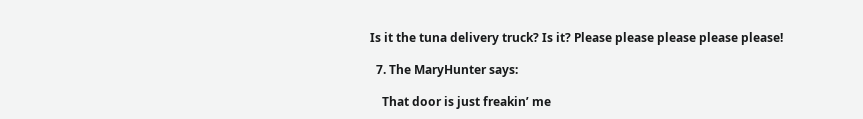Is it the tuna delivery truck? Is it? Please please please please please!

  7. The MaryHunter says:

    That door is just freakin’ me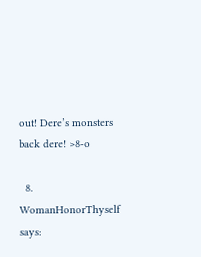out! Dere’s monsters back dere! >8-o

  8. WomanHonorThyself says: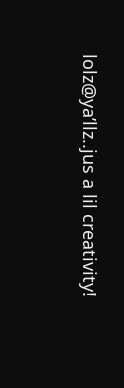lolz@ya’llz..jus a lil creativity!